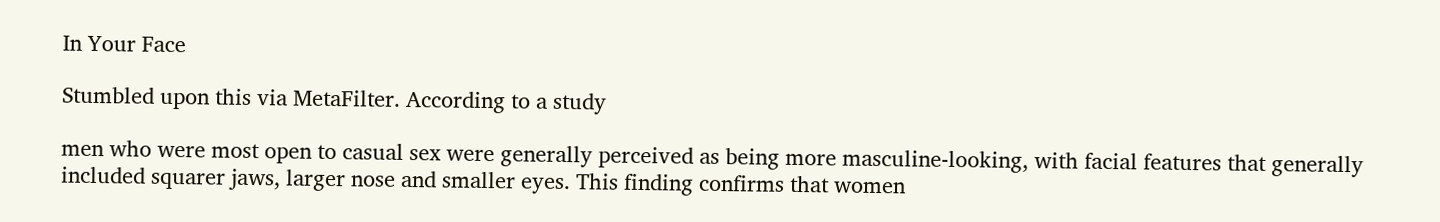In Your Face

Stumbled upon this via MetaFilter. According to a study

men who were most open to casual sex were generally perceived as being more masculine-looking, with facial features that generally included squarer jaws, larger nose and smaller eyes. This finding confirms that women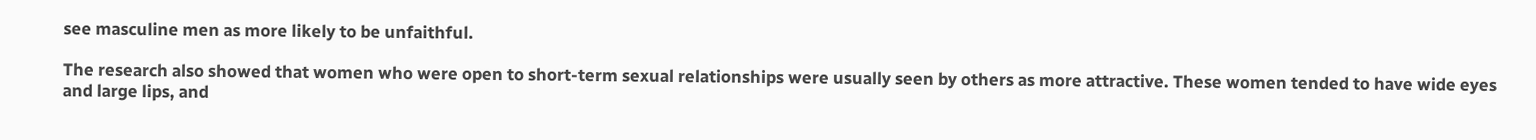see masculine men as more likely to be unfaithful.

The research also showed that women who were open to short-term sexual relationships were usually seen by others as more attractive. These women tended to have wide eyes and large lips, and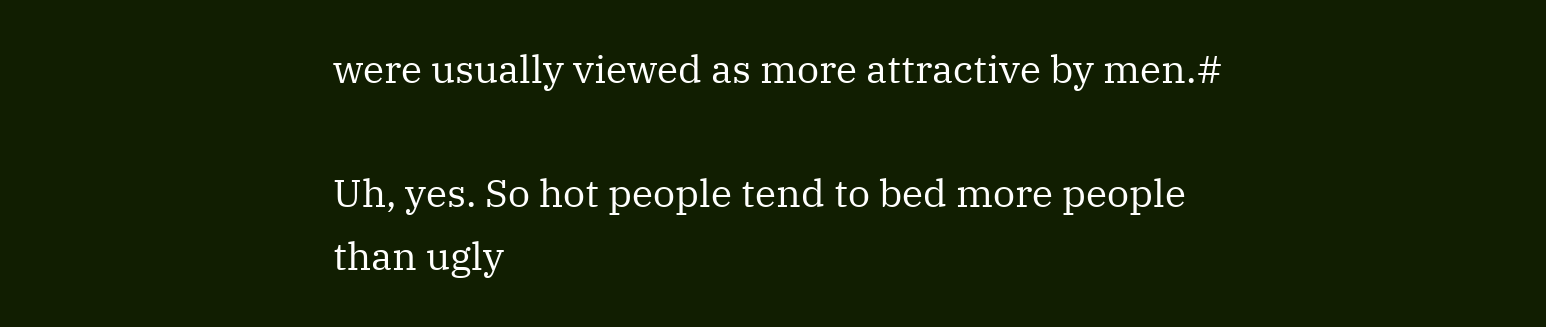were usually viewed as more attractive by men.#

Uh, yes. So hot people tend to bed more people than ugly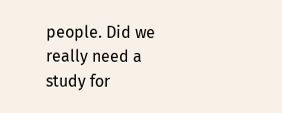people. Did we really need a study for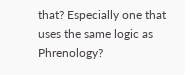that? Especially one that uses the same logic as Phrenology?